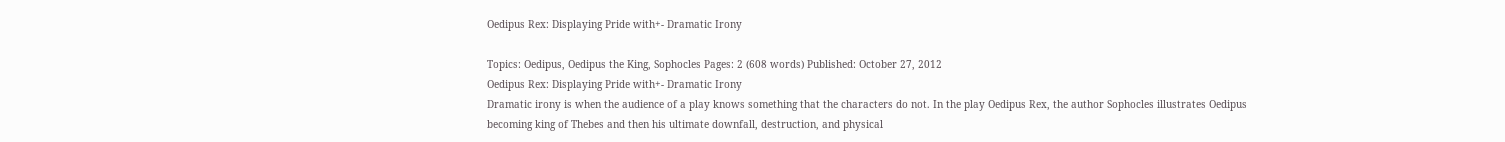Oedipus Rex: Displaying Pride with+- Dramatic Irony

Topics: Oedipus, Oedipus the King, Sophocles Pages: 2 (608 words) Published: October 27, 2012
Oedipus Rex: Displaying Pride with+- Dramatic Irony
Dramatic irony is when the audience of a play knows something that the characters do not. In the play Oedipus Rex, the author Sophocles illustrates Oedipus becoming king of Thebes and then his ultimate downfall, destruction, and physical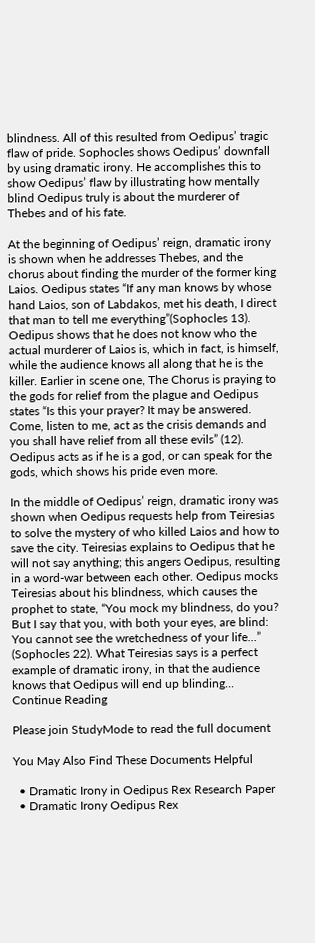blindness. All of this resulted from Oedipus’ tragic flaw of pride. Sophocles shows Oedipus’ downfall by using dramatic irony. He accomplishes this to show Oedipus’ flaw by illustrating how mentally blind Oedipus truly is about the murderer of Thebes and of his fate.

At the beginning of Oedipus’ reign, dramatic irony is shown when he addresses Thebes, and the chorus about finding the murder of the former king Laios. Oedipus states “If any man knows by whose hand Laios, son of Labdakos, met his death, I direct that man to tell me everything”(Sophocles 13). Oedipus shows that he does not know who the actual murderer of Laios is, which in fact, is himself, while the audience knows all along that he is the killer. Earlier in scene one, The Chorus is praying to the gods for relief from the plague and Oedipus states “Is this your prayer? It may be answered. Come, listen to me, act as the crisis demands and you shall have relief from all these evils” (12). Oedipus acts as if he is a god, or can speak for the gods, which shows his pride even more.

In the middle of Oedipus’ reign, dramatic irony was shown when Oedipus requests help from Teiresias to solve the mystery of who killed Laios and how to save the city. Teiresias explains to Oedipus that he will not say anything; this angers Oedipus, resulting in a word-war between each other. Oedipus mocks Teiresias about his blindness, which causes the prophet to state, “You mock my blindness, do you? But I say that you, with both your eyes, are blind: You cannot see the wretchedness of your life…” (Sophocles 22). What Teiresias says is a perfect example of dramatic irony, in that the audience knows that Oedipus will end up blinding...
Continue Reading

Please join StudyMode to read the full document

You May Also Find These Documents Helpful

  • Dramatic Irony in Oedipus Rex Research Paper
  • Dramatic Irony Oedipus Rex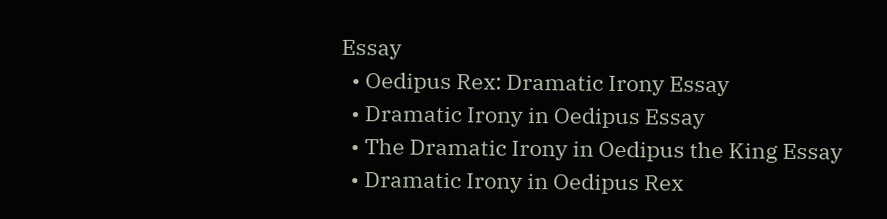Essay
  • Oedipus Rex: Dramatic Irony Essay
  • Dramatic Irony in Oedipus Essay
  • The Dramatic Irony in Oedipus the King Essay
  • Dramatic Irony in Oedipus Rex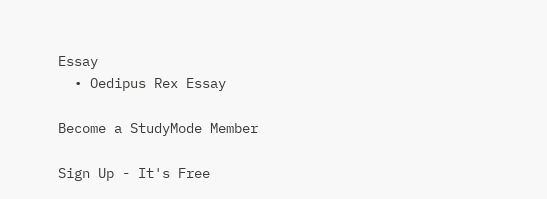Essay
  • Oedipus Rex Essay

Become a StudyMode Member

Sign Up - It's Free